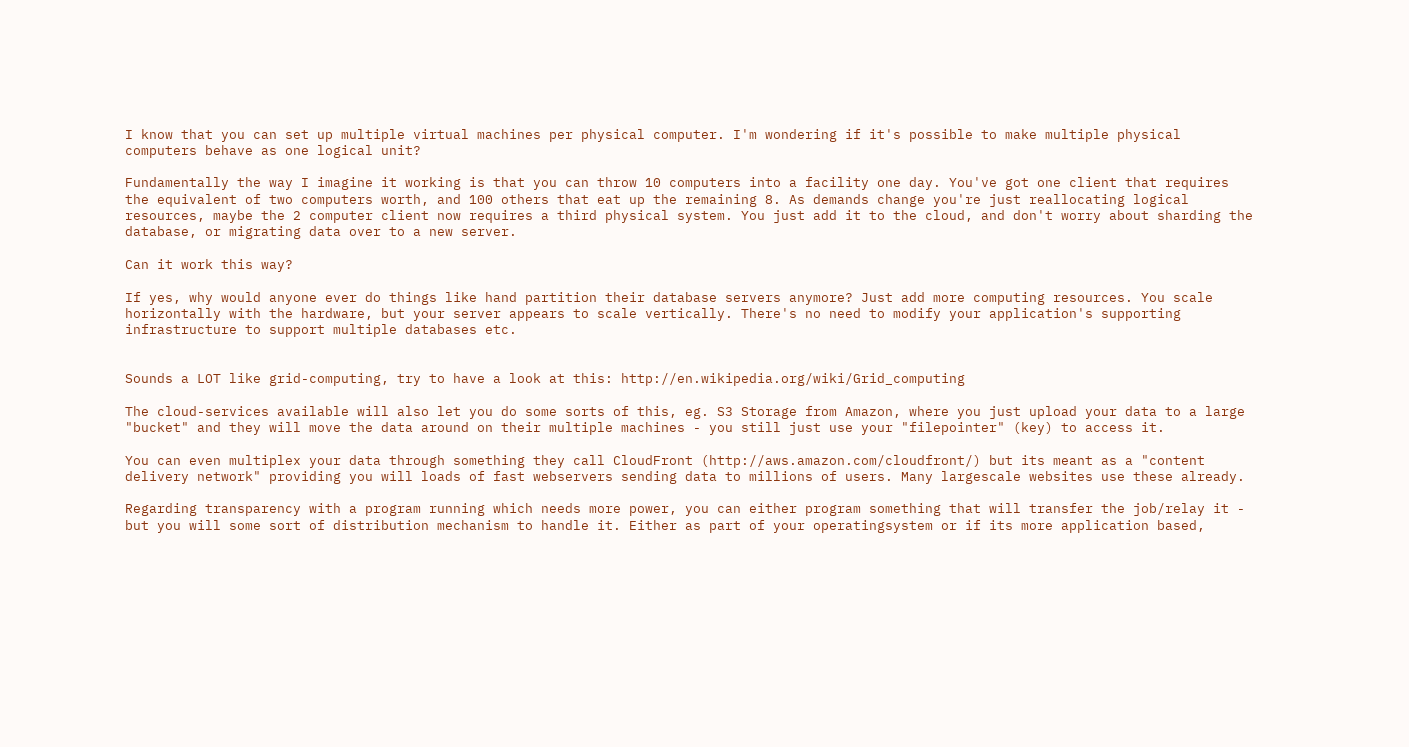I know that you can set up multiple virtual machines per physical computer. I'm wondering if it's possible to make multiple physical computers behave as one logical unit?

Fundamentally the way I imagine it working is that you can throw 10 computers into a facility one day. You've got one client that requires the equivalent of two computers worth, and 100 others that eat up the remaining 8. As demands change you're just reallocating logical resources, maybe the 2 computer client now requires a third physical system. You just add it to the cloud, and don't worry about sharding the database, or migrating data over to a new server.

Can it work this way?

If yes, why would anyone ever do things like hand partition their database servers anymore? Just add more computing resources. You scale horizontally with the hardware, but your server appears to scale vertically. There's no need to modify your application's supporting infrastructure to support multiple databases etc.


Sounds a LOT like grid-computing, try to have a look at this: http://en.wikipedia.org/wiki/Grid_computing

The cloud-services available will also let you do some sorts of this, eg. S3 Storage from Amazon, where you just upload your data to a large "bucket" and they will move the data around on their multiple machines - you still just use your "filepointer" (key) to access it.

You can even multiplex your data through something they call CloudFront (http://aws.amazon.com/cloudfront/) but its meant as a "content delivery network" providing you will loads of fast webservers sending data to millions of users. Many largescale websites use these already.

Regarding transparency with a program running which needs more power, you can either program something that will transfer the job/relay it - but you will some sort of distribution mechanism to handle it. Either as part of your operatingsystem or if its more application based,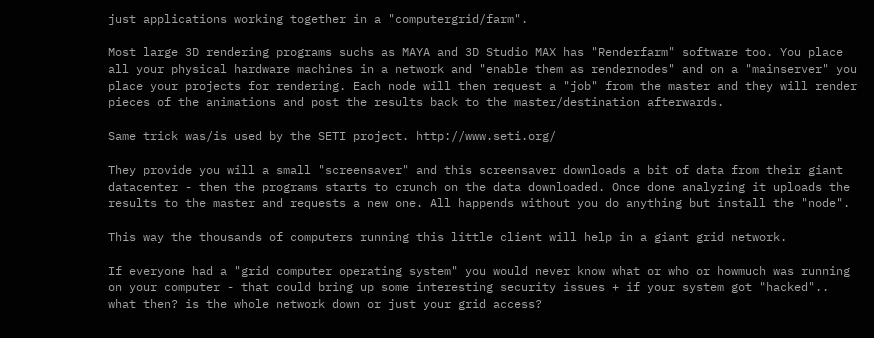just applications working together in a "computergrid/farm".

Most large 3D rendering programs suchs as MAYA and 3D Studio MAX has "Renderfarm" software too. You place all your physical hardware machines in a network and "enable them as rendernodes" and on a "mainserver" you place your projects for rendering. Each node will then request a "job" from the master and they will render pieces of the animations and post the results back to the master/destination afterwards.

Same trick was/is used by the SETI project. http://www.seti.org/

They provide you will a small "screensaver" and this screensaver downloads a bit of data from their giant datacenter - then the programs starts to crunch on the data downloaded. Once done analyzing it uploads the results to the master and requests a new one. All happends without you do anything but install the "node".

This way the thousands of computers running this little client will help in a giant grid network.

If everyone had a "grid computer operating system" you would never know what or who or howmuch was running on your computer - that could bring up some interesting security issues + if your system got "hacked".. what then? is the whole network down or just your grid access?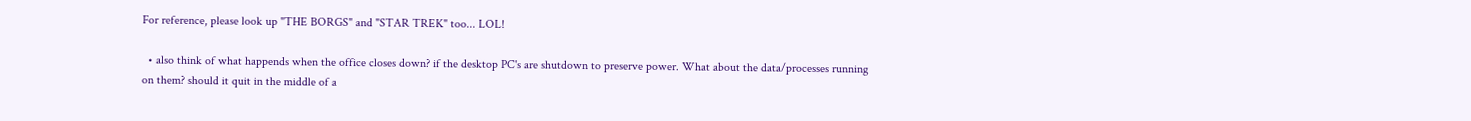For reference, please look up "THE BORGS" and "STAR TREK" too... LOL!

  • also think of what happends when the office closes down? if the desktop PC's are shutdown to preserve power. What about the data/processes running on them? should it quit in the middle of a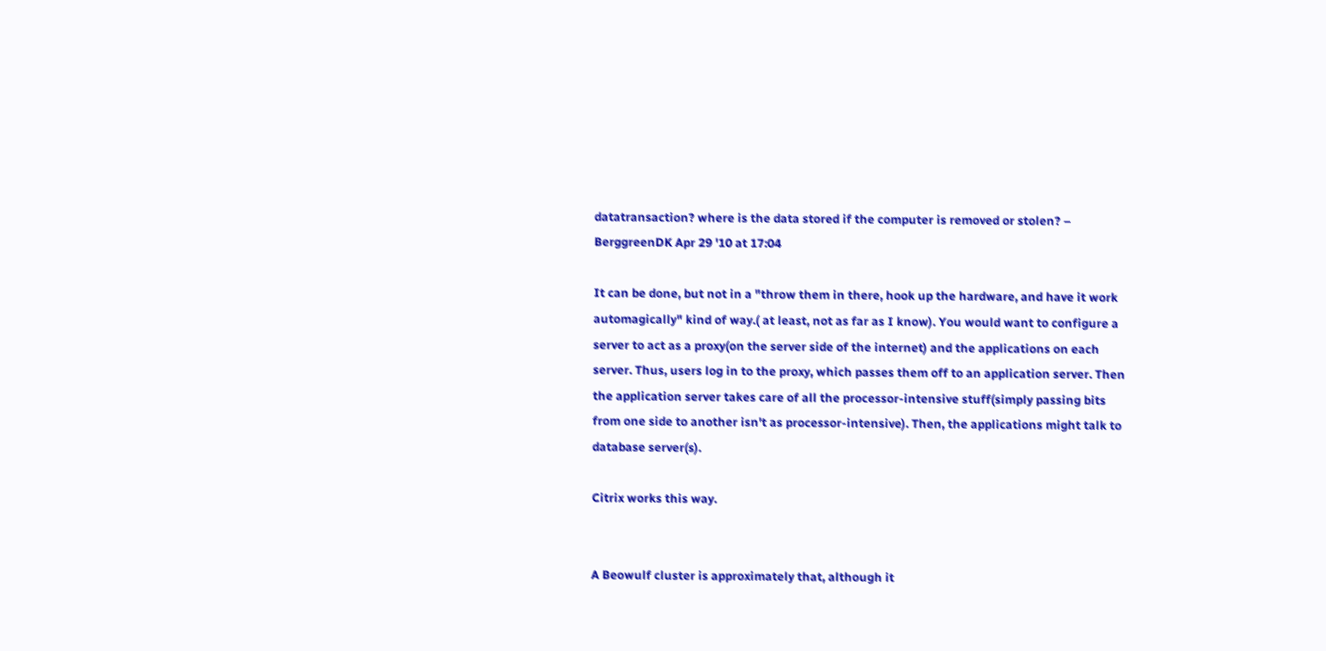datatransaction? where is the data stored if the computer is removed or stolen? – BerggreenDK Apr 29 '10 at 17:04

It can be done, but not in a "throw them in there, hook up the hardware, and have it work automagically" kind of way.( at least, not as far as I know). You would want to configure a server to act as a proxy(on the server side of the internet) and the applications on each server. Thus, users log in to the proxy, which passes them off to an application server. Then the application server takes care of all the processor-intensive stuff(simply passing bits from one side to another isn't as processor-intensive). Then, the applications might talk to database server(s).

Citrix works this way.


A Beowulf cluster is approximately that, although it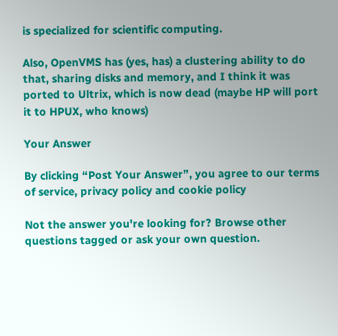is specialized for scientific computing.

Also, OpenVMS has (yes, has) a clustering ability to do that, sharing disks and memory, and I think it was ported to Ultrix, which is now dead (maybe HP will port it to HPUX, who knows)

Your Answer

By clicking “Post Your Answer”, you agree to our terms of service, privacy policy and cookie policy

Not the answer you're looking for? Browse other questions tagged or ask your own question.